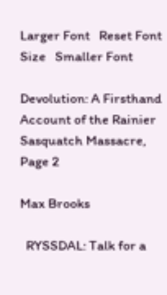Larger Font   Reset Font Size   Smaller Font

Devolution: A Firsthand Account of the Rainier Sasquatch Massacre, Page 2

Max Brooks

  RYSSDAL: Talk for a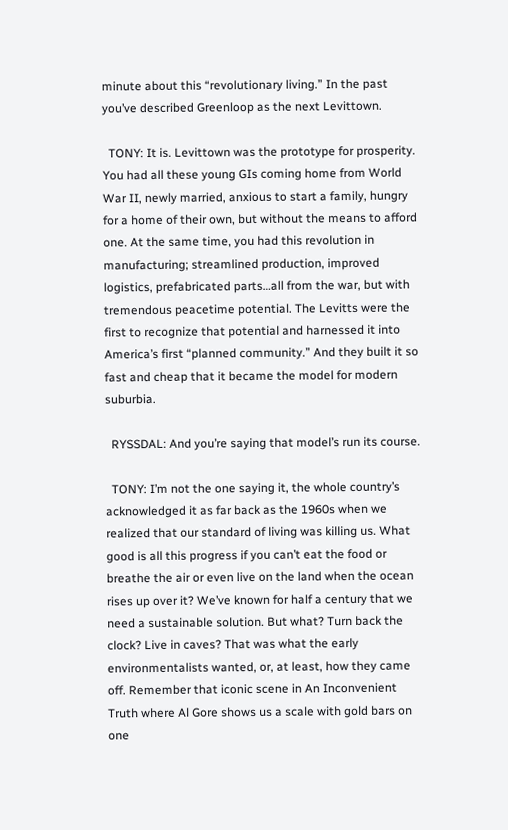minute about this “revolutionary living.” In the past you’ve described Greenloop as the next Levittown.

  TONY: It is. Levittown was the prototype for prosperity. You had all these young GIs coming home from World War II, newly married, anxious to start a family, hungry for a home of their own, but without the means to afford one. At the same time, you had this revolution in manufacturing; streamlined production, improved logistics, prefabricated parts…all from the war, but with tremendous peacetime potential. The Levitts were the first to recognize that potential and harnessed it into America’s first “planned community.” And they built it so fast and cheap that it became the model for modern suburbia.

  RYSSDAL: And you’re saying that model’s run its course.

  TONY: I’m not the one saying it, the whole country’s acknowledged it as far back as the 1960s when we realized that our standard of living was killing us. What good is all this progress if you can’t eat the food or breathe the air or even live on the land when the ocean rises up over it? We’ve known for half a century that we need a sustainable solution. But what? Turn back the clock? Live in caves? That was what the early environmentalists wanted, or, at least, how they came off. Remember that iconic scene in An Inconvenient Truth where Al Gore shows us a scale with gold bars on one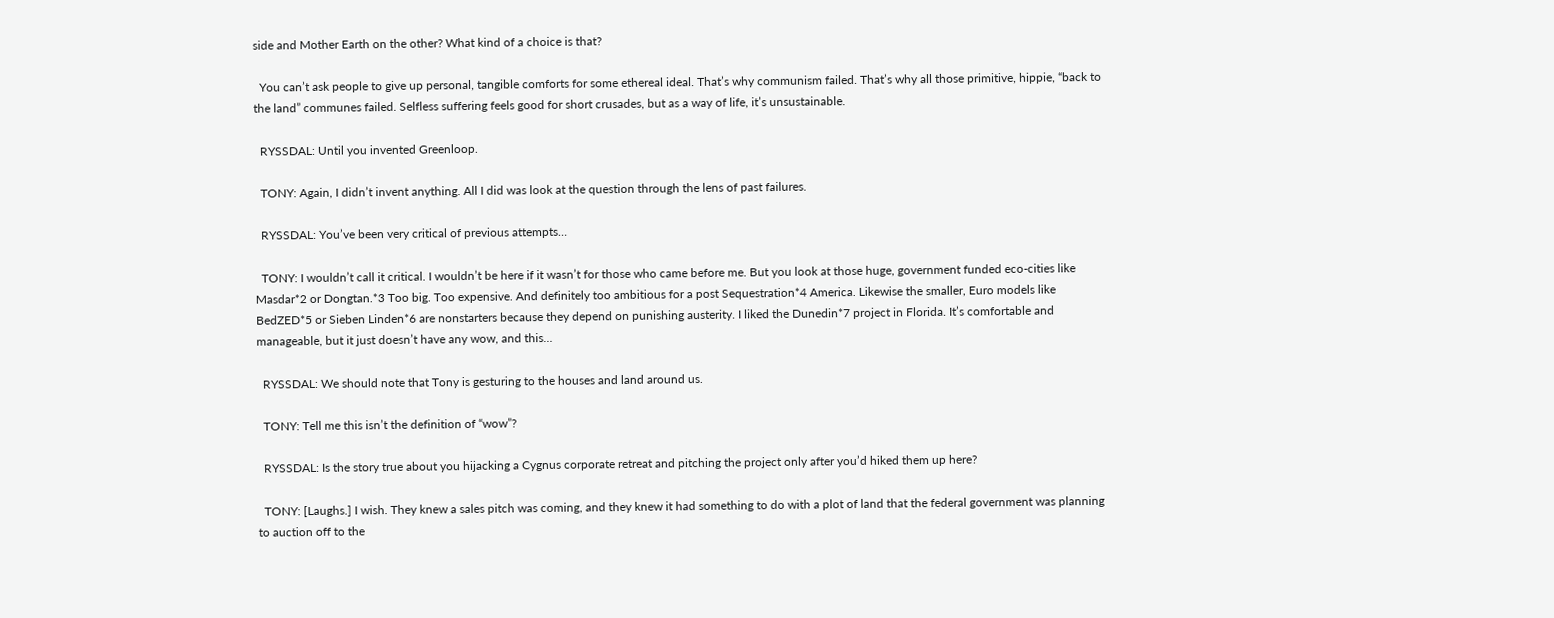side and Mother Earth on the other? What kind of a choice is that?

  You can’t ask people to give up personal, tangible comforts for some ethereal ideal. That’s why communism failed. That’s why all those primitive, hippie, “back to the land” communes failed. Selfless suffering feels good for short crusades, but as a way of life, it’s unsustainable.

  RYSSDAL: Until you invented Greenloop.

  TONY: Again, I didn’t invent anything. All I did was look at the question through the lens of past failures.

  RYSSDAL: You’ve been very critical of previous attempts…

  TONY: I wouldn’t call it critical. I wouldn’t be here if it wasn’t for those who came before me. But you look at those huge, government funded eco-cities like Masdar*2 or Dongtan.*3 Too big. Too expensive. And definitely too ambitious for a post Sequestration*4 America. Likewise the smaller, Euro models like BedZED*5 or Sieben Linden*6 are nonstarters because they depend on punishing austerity. I liked the Dunedin*7 project in Florida. It’s comfortable and manageable, but it just doesn’t have any wow, and this…

  RYSSDAL: We should note that Tony is gesturing to the houses and land around us.

  TONY: Tell me this isn’t the definition of “wow”?

  RYSSDAL: Is the story true about you hijacking a Cygnus corporate retreat and pitching the project only after you’d hiked them up here?

  TONY: [Laughs.] I wish. They knew a sales pitch was coming, and they knew it had something to do with a plot of land that the federal government was planning to auction off to the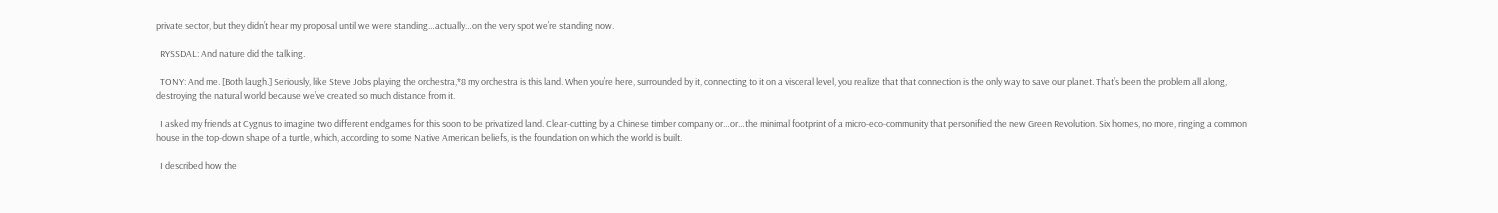private sector, but they didn’t hear my proposal until we were standing…actually…on the very spot we’re standing now.

  RYSSDAL: And nature did the talking.

  TONY: And me. [Both laugh.] Seriously, like Steve Jobs playing the orchestra,*8 my orchestra is this land. When you’re here, surrounded by it, connecting to it on a visceral level, you realize that that connection is the only way to save our planet. That’s been the problem all along, destroying the natural world because we’ve created so much distance from it.

  I asked my friends at Cygnus to imagine two different endgames for this soon to be privatized land. Clear-cutting by a Chinese timber company or…or…the minimal footprint of a micro-eco-community that personified the new Green Revolution. Six homes, no more, ringing a common house in the top-down shape of a turtle, which, according to some Native American beliefs, is the foundation on which the world is built.

  I described how the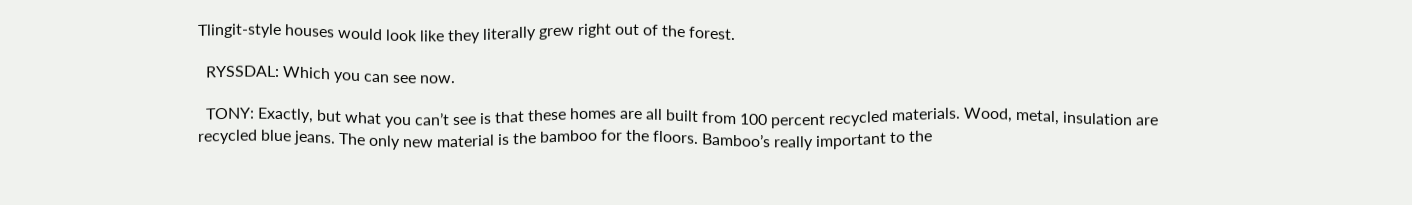Tlingit-style houses would look like they literally grew right out of the forest.

  RYSSDAL: Which you can see now.

  TONY: Exactly, but what you can’t see is that these homes are all built from 100 percent recycled materials. Wood, metal, insulation are recycled blue jeans. The only new material is the bamboo for the floors. Bamboo’s really important to the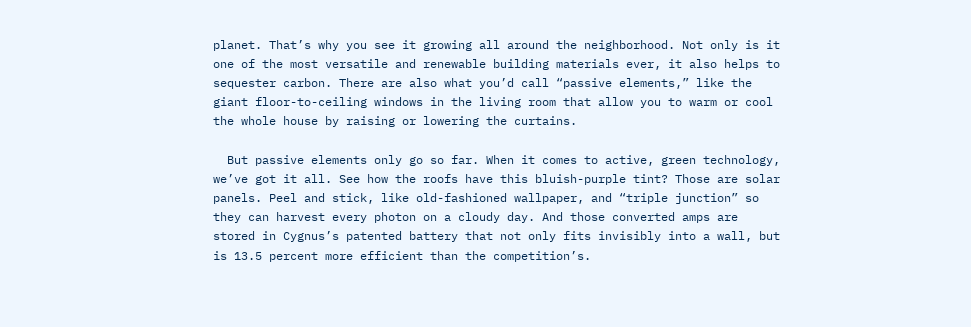planet. That’s why you see it growing all around the neighborhood. Not only is it one of the most versatile and renewable building materials ever, it also helps to sequester carbon. There are also what you’d call “passive elements,” like the giant floor-to-ceiling windows in the living room that allow you to warm or cool the whole house by raising or lowering the curtains.

  But passive elements only go so far. When it comes to active, green technology, we’ve got it all. See how the roofs have this bluish-purple tint? Those are solar panels. Peel and stick, like old-fashioned wallpaper, and “triple junction” so they can harvest every photon on a cloudy day. And those converted amps are stored in Cygnus’s patented battery that not only fits invisibly into a wall, but is 13.5 percent more efficient than the competition’s.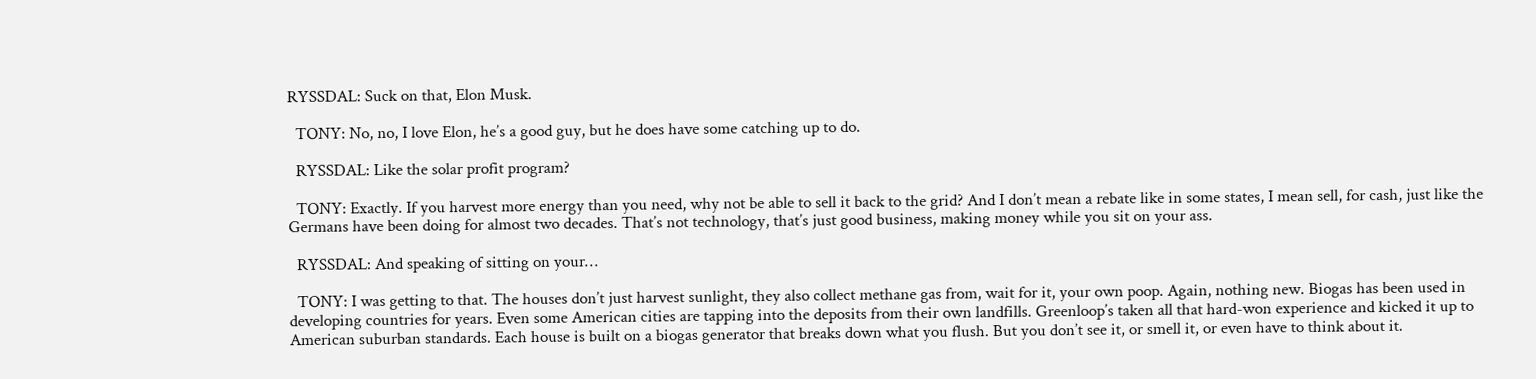RYSSDAL: Suck on that, Elon Musk.

  TONY: No, no, I love Elon, he’s a good guy, but he does have some catching up to do.

  RYSSDAL: Like the solar profit program?

  TONY: Exactly. If you harvest more energy than you need, why not be able to sell it back to the grid? And I don’t mean a rebate like in some states, I mean sell, for cash, just like the Germans have been doing for almost two decades. That’s not technology, that’s just good business, making money while you sit on your ass.

  RYSSDAL: And speaking of sitting on your…

  TONY: I was getting to that. The houses don’t just harvest sunlight, they also collect methane gas from, wait for it, your own poop. Again, nothing new. Biogas has been used in developing countries for years. Even some American cities are tapping into the deposits from their own landfills. Greenloop’s taken all that hard-won experience and kicked it up to American suburban standards. Each house is built on a biogas generator that breaks down what you flush. But you don’t see it, or smell it, or even have to think about it.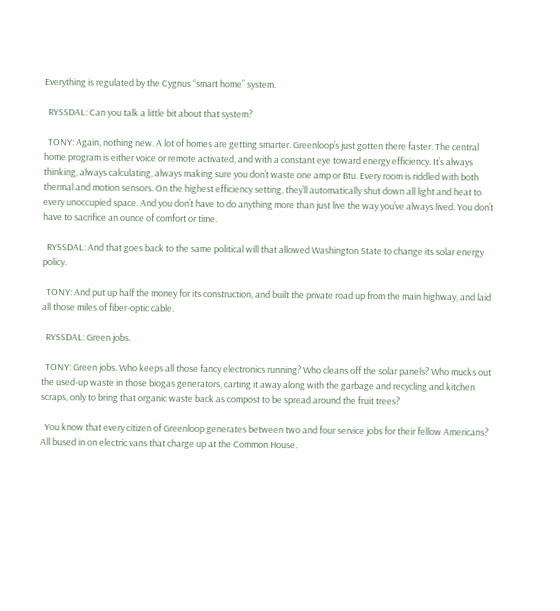Everything is regulated by the Cygnus “smart home” system.

  RYSSDAL: Can you talk a little bit about that system?

  TONY: Again, nothing new. A lot of homes are getting smarter. Greenloop’s just gotten there faster. The central home program is either voice or remote activated, and with a constant eye toward energy efficiency. It’s always thinking, always calculating, always making sure you don’t waste one amp or Btu. Every room is riddled with both thermal and motion sensors. On the highest efficiency setting, they’ll automatically shut down all light and heat to every unoccupied space. And you don’t have to do anything more than just live the way you’ve always lived. You don’t have to sacrifice an ounce of comfort or time.

  RYSSDAL: And that goes back to the same political will that allowed Washington State to change its solar energy policy.

  TONY: And put up half the money for its construction, and built the private road up from the main highway, and laid all those miles of fiber-optic cable.

  RYSSDAL: Green jobs.

  TONY: Green jobs. Who keeps all those fancy electronics running? Who cleans off the solar panels? Who mucks out the used-up waste in those biogas generators, carting it away along with the garbage and recycling and kitchen scraps, only to bring that organic waste back as compost to be spread around the fruit trees?

  You know that every citizen of Greenloop generates between two and four service jobs for their fellow Americans? All bused in on electric vans that charge up at the Common House.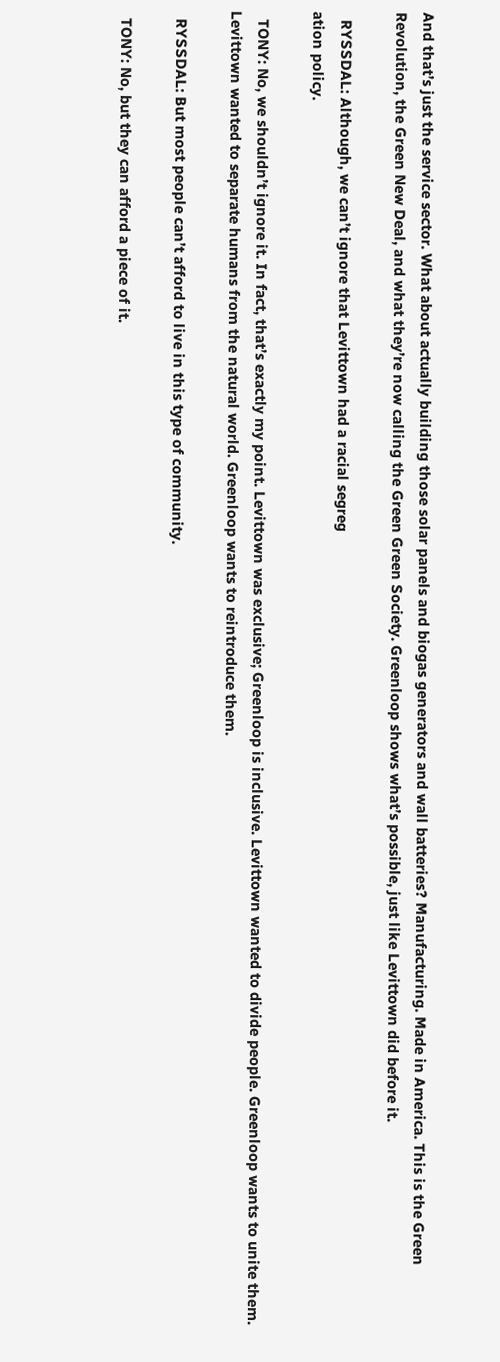And that’s just the service sector. What about actually building those solar panels and biogas generators and wall batteries? Manufacturing. Made in America. This is the Green Revolution, the Green New Deal, and what they’re now calling the Green Green Society. Greenloop shows what’s possible, just like Levittown did before it.

  RYSSDAL: Although, we can’t ignore that Levittown had a racial segreg
ation policy.

  TONY: No, we shouldn’t ignore it. In fact, that’s exactly my point. Levittown was exclusive; Greenloop is inclusive. Levittown wanted to divide people. Greenloop wants to unite them. Levittown wanted to separate humans from the natural world. Greenloop wants to reintroduce them.

  RYSSDAL: But most people can’t afford to live in this type of community.

  TONY: No, but they can afford a piece of it.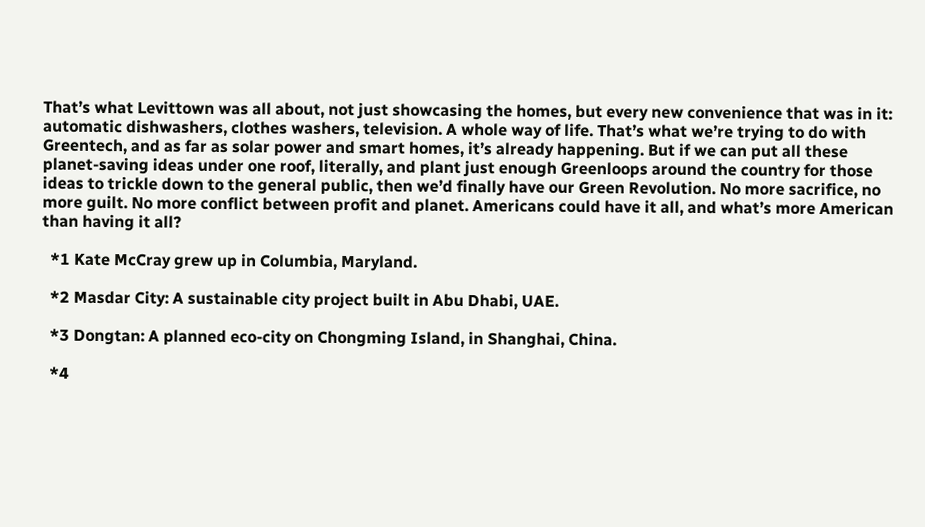That’s what Levittown was all about, not just showcasing the homes, but every new convenience that was in it: automatic dishwashers, clothes washers, television. A whole way of life. That’s what we’re trying to do with Greentech, and as far as solar power and smart homes, it’s already happening. But if we can put all these planet-saving ideas under one roof, literally, and plant just enough Greenloops around the country for those ideas to trickle down to the general public, then we’d finally have our Green Revolution. No more sacrifice, no more guilt. No more conflict between profit and planet. Americans could have it all, and what’s more American than having it all?

  *1 Kate McCray grew up in Columbia, Maryland.

  *2 Masdar City: A sustainable city project built in Abu Dhabi, UAE.

  *3 Dongtan: A planned eco-city on Chongming Island, in Shanghai, China.

  *4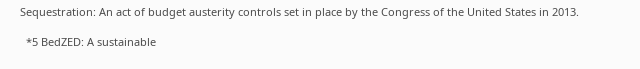Sequestration: An act of budget austerity controls set in place by the Congress of the United States in 2013.

  *5 BedZED: A sustainable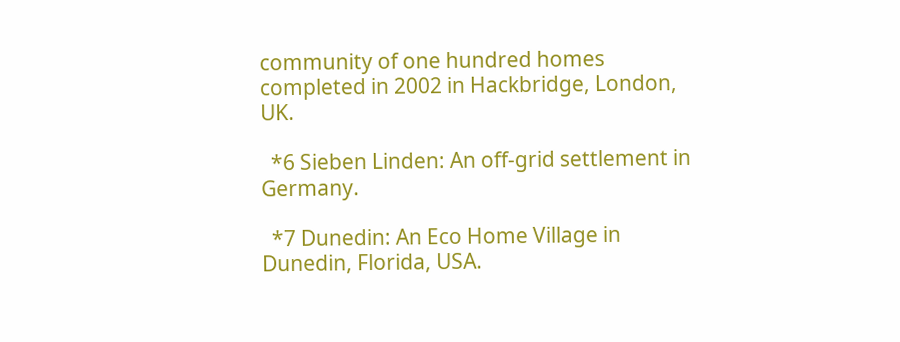community of one hundred homes completed in 2002 in Hackbridge, London, UK.

  *6 Sieben Linden: An off-grid settlement in Germany.

  *7 Dunedin: An Eco Home Village in Dunedin, Florida, USA.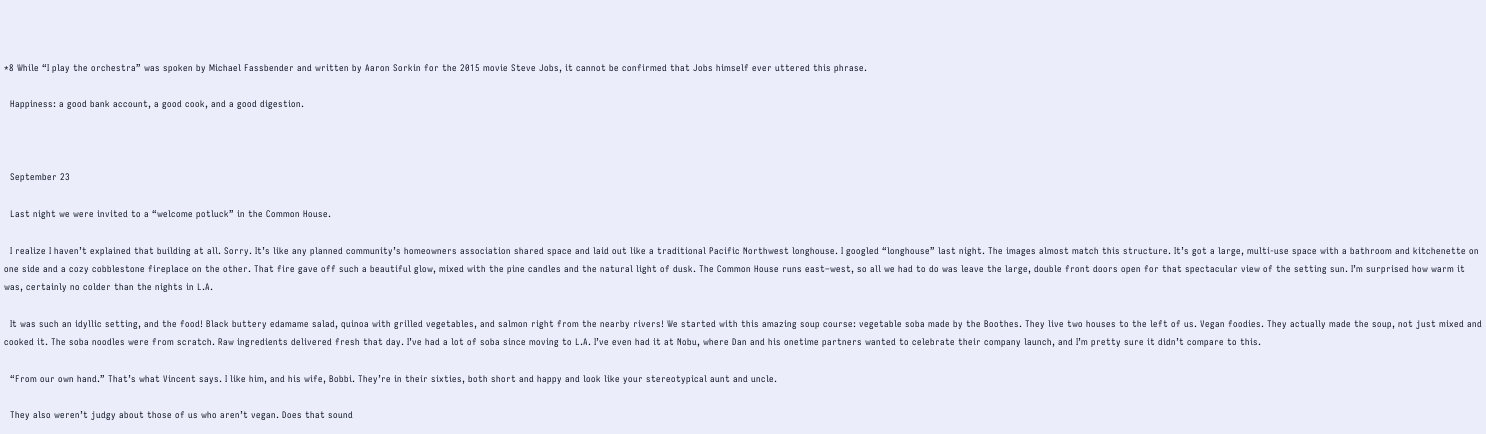*8 While “I play the orchestra” was spoken by Michael Fassbender and written by Aaron Sorkin for the 2015 movie Steve Jobs, it cannot be confirmed that Jobs himself ever uttered this phrase.

  Happiness: a good bank account, a good cook, and a good digestion.



  September 23

  Last night we were invited to a “welcome potluck” in the Common House.

  I realize I haven’t explained that building at all. Sorry. It’s like any planned community’s homeowners association shared space and laid out like a traditional Pacific Northwest longhouse. I googled “longhouse” last night. The images almost match this structure. It’s got a large, multi-use space with a bathroom and kitchenette on one side and a cozy cobblestone fireplace on the other. That fire gave off such a beautiful glow, mixed with the pine candles and the natural light of dusk. The Common House runs east–west, so all we had to do was leave the large, double front doors open for that spectacular view of the setting sun. I’m surprised how warm it was, certainly no colder than the nights in L.A.

  It was such an idyllic setting, and the food! Black buttery edamame salad, quinoa with grilled vegetables, and salmon right from the nearby rivers! We started with this amazing soup course: vegetable soba made by the Boothes. They live two houses to the left of us. Vegan foodies. They actually made the soup, not just mixed and cooked it. The soba noodles were from scratch. Raw ingredients delivered fresh that day. I’ve had a lot of soba since moving to L.A. I’ve even had it at Nobu, where Dan and his onetime partners wanted to celebrate their company launch, and I’m pretty sure it didn’t compare to this.

  “From our own hand.” That’s what Vincent says. I like him, and his wife, Bobbi. They’re in their sixties, both short and happy and look like your stereotypical aunt and uncle.

  They also weren’t judgy about those of us who aren’t vegan. Does that sound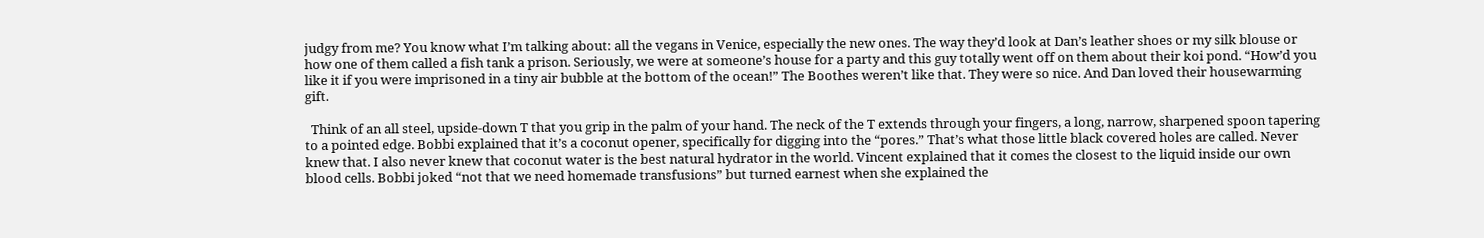judgy from me? You know what I’m talking about: all the vegans in Venice, especially the new ones. The way they’d look at Dan’s leather shoes or my silk blouse or how one of them called a fish tank a prison. Seriously, we were at someone’s house for a party and this guy totally went off on them about their koi pond. “How’d you like it if you were imprisoned in a tiny air bubble at the bottom of the ocean!” The Boothes weren’t like that. They were so nice. And Dan loved their housewarming gift.

  Think of an all steel, upside-down T that you grip in the palm of your hand. The neck of the T extends through your fingers, a long, narrow, sharpened spoon tapering to a pointed edge. Bobbi explained that it’s a coconut opener, specifically for digging into the “pores.” That’s what those little black covered holes are called. Never knew that. I also never knew that coconut water is the best natural hydrator in the world. Vincent explained that it comes the closest to the liquid inside our own blood cells. Bobbi joked “not that we need homemade transfusions” but turned earnest when she explained the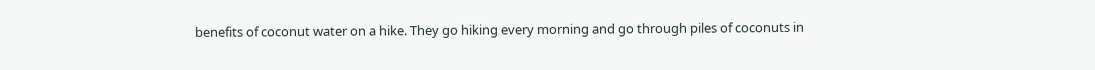benefits of coconut water on a hike. They go hiking every morning and go through piles of coconuts in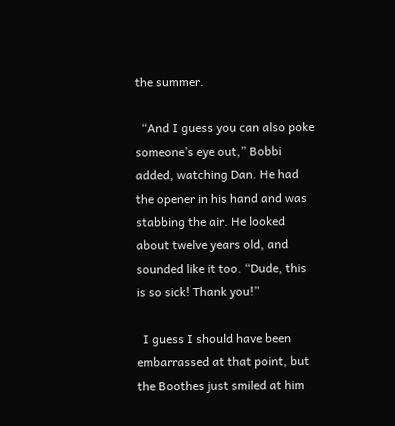the summer.

  “And I guess you can also poke someone’s eye out,” Bobbi added, watching Dan. He had the opener in his hand and was stabbing the air. He looked about twelve years old, and sounded like it too. “Dude, this is so sick! Thank you!”

  I guess I should have been embarrassed at that point, but the Boothes just smiled at him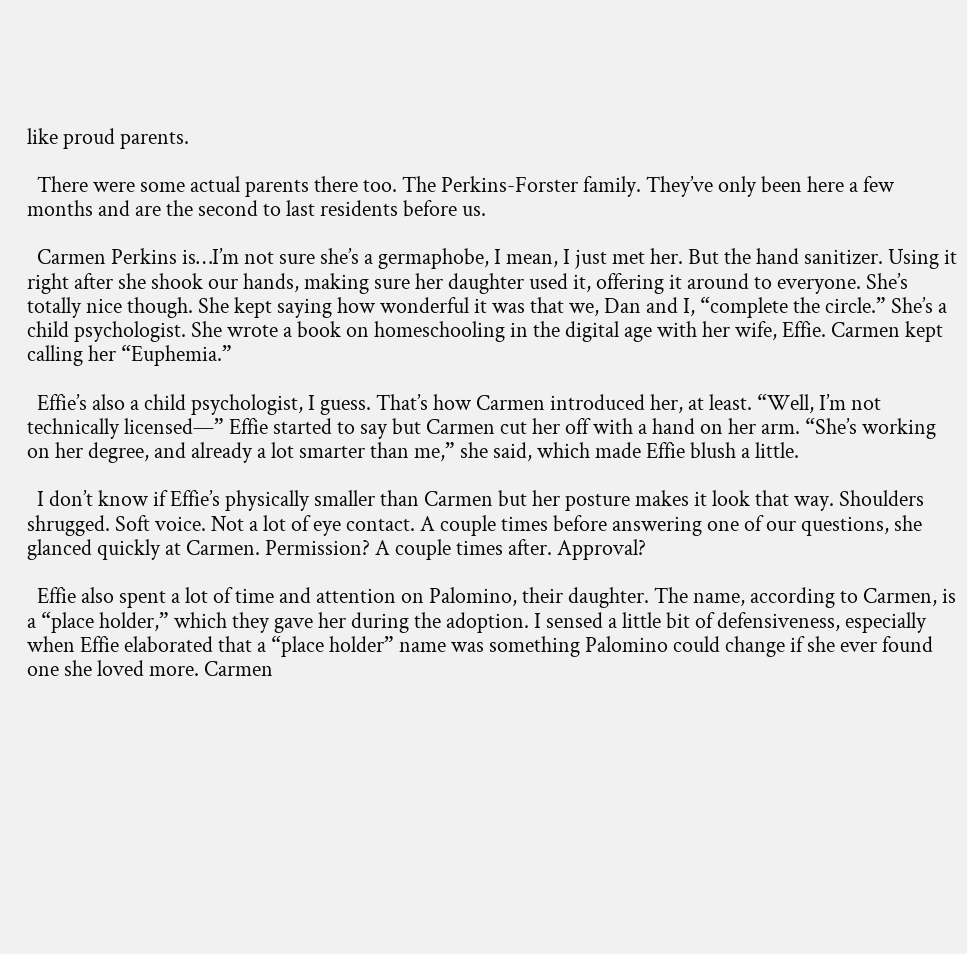like proud parents.

  There were some actual parents there too. The Perkins-Forster family. They’ve only been here a few months and are the second to last residents before us.

  Carmen Perkins is…I’m not sure she’s a germaphobe, I mean, I just met her. But the hand sanitizer. Using it right after she shook our hands, making sure her daughter used it, offering it around to everyone. She’s totally nice though. She kept saying how wonderful it was that we, Dan and I, “complete the circle.” She’s a child psychologist. She wrote a book on homeschooling in the digital age with her wife, Effie. Carmen kept calling her “Euphemia.”

  Effie’s also a child psychologist, I guess. That’s how Carmen introduced her, at least. “Well, I’m not technically licensed—” Effie started to say but Carmen cut her off with a hand on her arm. “She’s working on her degree, and already a lot smarter than me,” she said, which made Effie blush a little.

  I don’t know if Effie’s physically smaller than Carmen but her posture makes it look that way. Shoulders shrugged. Soft voice. Not a lot of eye contact. A couple times before answering one of our questions, she glanced quickly at Carmen. Permission? A couple times after. Approval?

  Effie also spent a lot of time and attention on Palomino, their daughter. The name, according to Carmen, is a “place holder,” which they gave her during the adoption. I sensed a little bit of defensiveness, especially when Effie elaborated that a “place holder” name was something Palomino could change if she ever found one she loved more. Carmen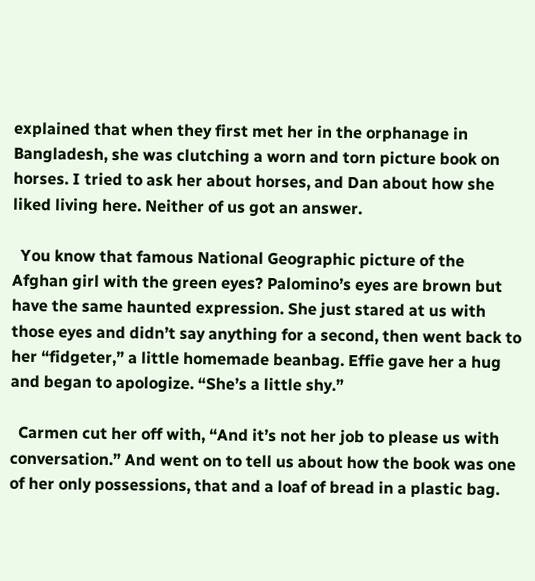explained that when they first met her in the orphanage in Bangladesh, she was clutching a worn and torn picture book on horses. I tried to ask her about horses, and Dan about how she liked living here. Neither of us got an answer.

  You know that famous National Geographic picture of the Afghan girl with the green eyes? Palomino’s eyes are brown but have the same haunted expression. She just stared at us with those eyes and didn’t say anything for a second, then went back to her “fidgeter,” a little homemade beanbag. Effie gave her a hug and began to apologize. “She’s a little shy.”

  Carmen cut her off with, “And it’s not her job to please us with conversation.” And went on to tell us about how the book was one of her only possessions, that and a loaf of bread in a plastic bag.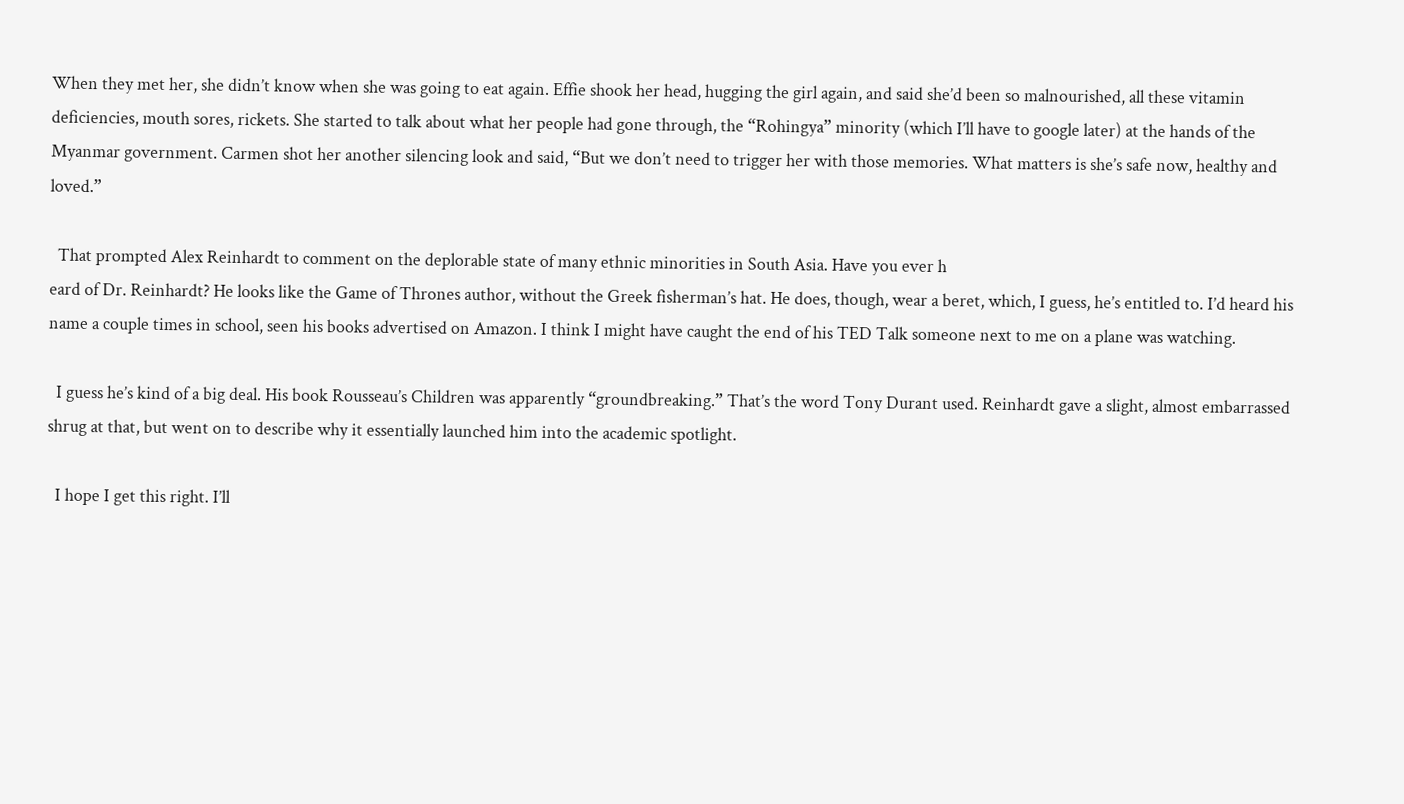When they met her, she didn’t know when she was going to eat again. Effie shook her head, hugging the girl again, and said she’d been so malnourished, all these vitamin deficiencies, mouth sores, rickets. She started to talk about what her people had gone through, the “Rohingya” minority (which I’ll have to google later) at the hands of the Myanmar government. Carmen shot her another silencing look and said, “But we don’t need to trigger her with those memories. What matters is she’s safe now, healthy and loved.”

  That prompted Alex Reinhardt to comment on the deplorable state of many ethnic minorities in South Asia. Have you ever h
eard of Dr. Reinhardt? He looks like the Game of Thrones author, without the Greek fisherman’s hat. He does, though, wear a beret, which, I guess, he’s entitled to. I’d heard his name a couple times in school, seen his books advertised on Amazon. I think I might have caught the end of his TED Talk someone next to me on a plane was watching.

  I guess he’s kind of a big deal. His book Rousseau’s Children was apparently “groundbreaking.” That’s the word Tony Durant used. Reinhardt gave a slight, almost embarrassed shrug at that, but went on to describe why it essentially launched him into the academic spotlight.

  I hope I get this right. I’ll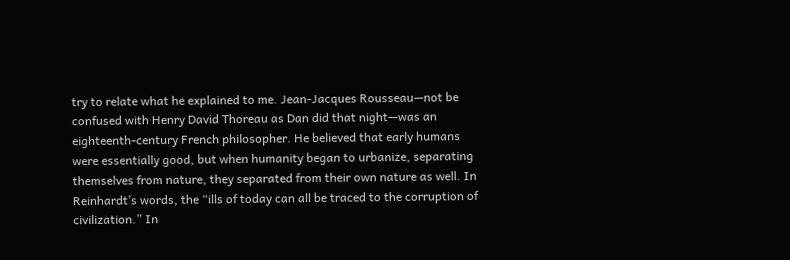try to relate what he explained to me. Jean-Jacques Rousseau—not be confused with Henry David Thoreau as Dan did that night—was an eighteenth-century French philosopher. He believed that early humans were essentially good, but when humanity began to urbanize, separating themselves from nature, they separated from their own nature as well. In Reinhardt’s words, the “ills of today can all be traced to the corruption of civilization.” In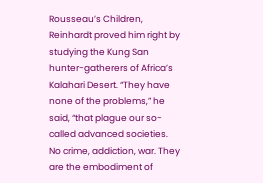Rousseau’s Children, Reinhardt proved him right by studying the Kung San hunter-gatherers of Africa’s Kalahari Desert. “They have none of the problems,” he said, “that plague our so-called advanced societies. No crime, addiction, war. They are the embodiment of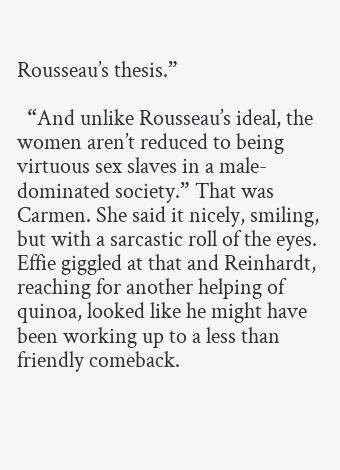Rousseau’s thesis.”

  “And unlike Rousseau’s ideal, the women aren’t reduced to being virtuous sex slaves in a male-dominated society.” That was Carmen. She said it nicely, smiling, but with a sarcastic roll of the eyes. Effie giggled at that and Reinhardt, reaching for another helping of quinoa, looked like he might have been working up to a less than friendly comeback.